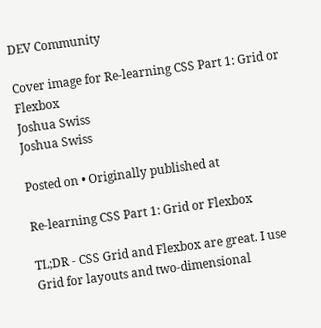DEV Community

Cover image for Re-learning CSS Part 1: Grid or Flexbox
Joshua Swiss
Joshua Swiss

Posted on • Originally published at

Re-learning CSS Part 1: Grid or Flexbox

TL;DR - CSS Grid and Flexbox are great. I use Grid for layouts and two-dimensional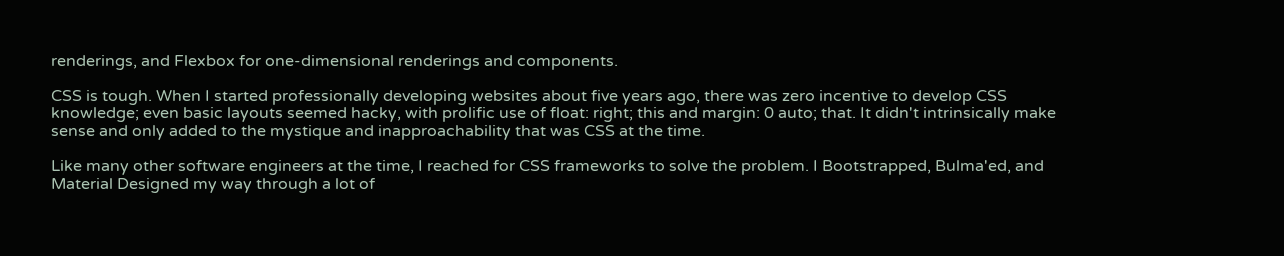renderings, and Flexbox for one-dimensional renderings and components.

CSS is tough. When I started professionally developing websites about five years ago, there was zero incentive to develop CSS knowledge; even basic layouts seemed hacky, with prolific use of float: right; this and margin: 0 auto; that. It didn't intrinsically make sense and only added to the mystique and inapproachability that was CSS at the time.

Like many other software engineers at the time, I reached for CSS frameworks to solve the problem. I Bootstrapped, Bulma'ed, and Material Designed my way through a lot of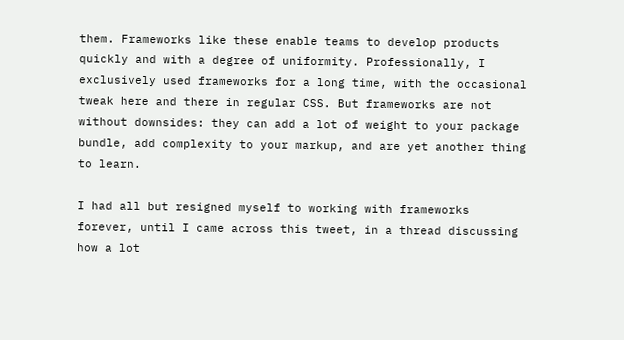them. Frameworks like these enable teams to develop products quickly and with a degree of uniformity. Professionally, I exclusively used frameworks for a long time, with the occasional tweak here and there in regular CSS. But frameworks are not without downsides: they can add a lot of weight to your package bundle, add complexity to your markup, and are yet another thing to learn.

I had all but resigned myself to working with frameworks forever, until I came across this tweet, in a thread discussing how a lot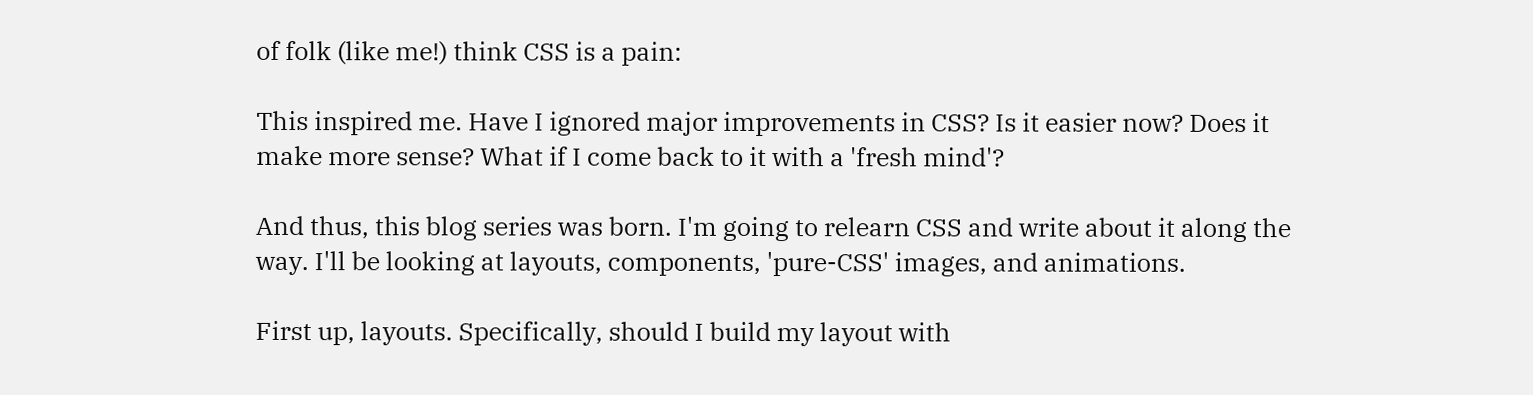of folk (like me!) think CSS is a pain:

This inspired me. Have I ignored major improvements in CSS? Is it easier now? Does it make more sense? What if I come back to it with a 'fresh mind'?

And thus, this blog series was born. I'm going to relearn CSS and write about it along the way. I'll be looking at layouts, components, 'pure-CSS' images, and animations.

First up, layouts. Specifically, should I build my layout with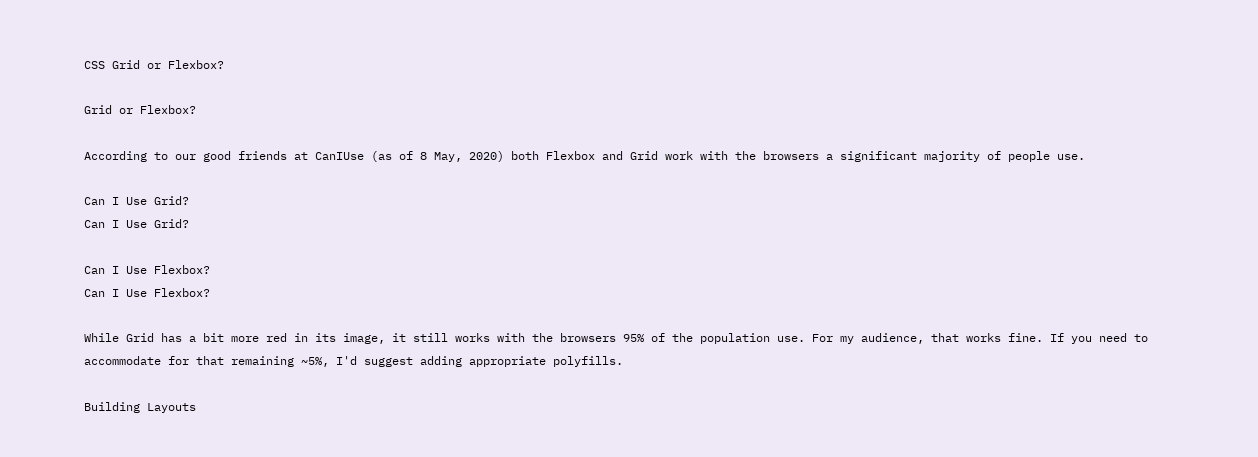CSS Grid or Flexbox?

Grid or Flexbox?

According to our good friends at CanIUse (as of 8 May, 2020) both Flexbox and Grid work with the browsers a significant majority of people use.

Can I Use Grid?
Can I Use Grid?

Can I Use Flexbox?
Can I Use Flexbox?

While Grid has a bit more red in its image, it still works with the browsers 95% of the population use. For my audience, that works fine. If you need to accommodate for that remaining ~5%, I'd suggest adding appropriate polyfills.

Building Layouts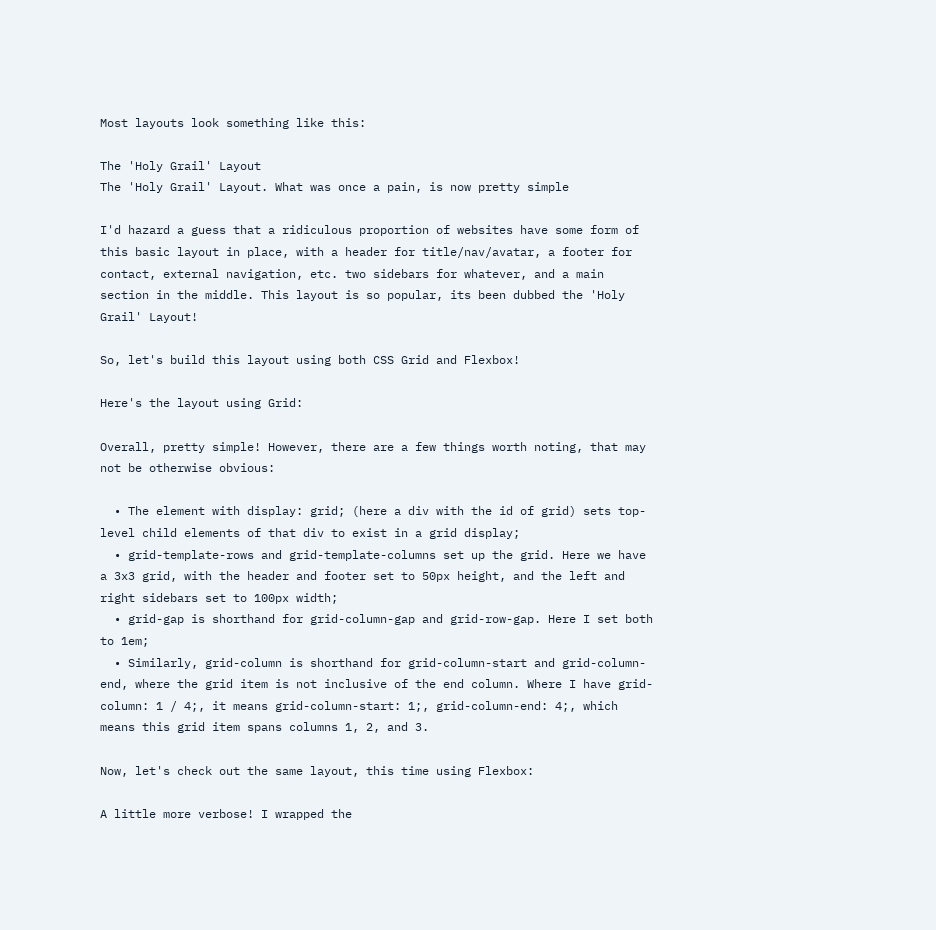Most layouts look something like this:

The 'Holy Grail' Layout
The 'Holy Grail' Layout. What was once a pain, is now pretty simple

I'd hazard a guess that a ridiculous proportion of websites have some form of this basic layout in place, with a header for title/nav/avatar, a footer for contact, external navigation, etc. two sidebars for whatever, and a main section in the middle. This layout is so popular, its been dubbed the 'Holy Grail' Layout!

So, let's build this layout using both CSS Grid and Flexbox!

Here's the layout using Grid:

Overall, pretty simple! However, there are a few things worth noting, that may not be otherwise obvious:

  • The element with display: grid; (here a div with the id of grid) sets top-level child elements of that div to exist in a grid display;
  • grid-template-rows and grid-template-columns set up the grid. Here we have a 3x3 grid, with the header and footer set to 50px height, and the left and right sidebars set to 100px width;
  • grid-gap is shorthand for grid-column-gap and grid-row-gap. Here I set both to 1em;
  • Similarly, grid-column is shorthand for grid-column-start and grid-column-end, where the grid item is not inclusive of the end column. Where I have grid-column: 1 / 4;, it means grid-column-start: 1;, grid-column-end: 4;, which means this grid item spans columns 1, 2, and 3.

Now, let's check out the same layout, this time using Flexbox:

A little more verbose! I wrapped the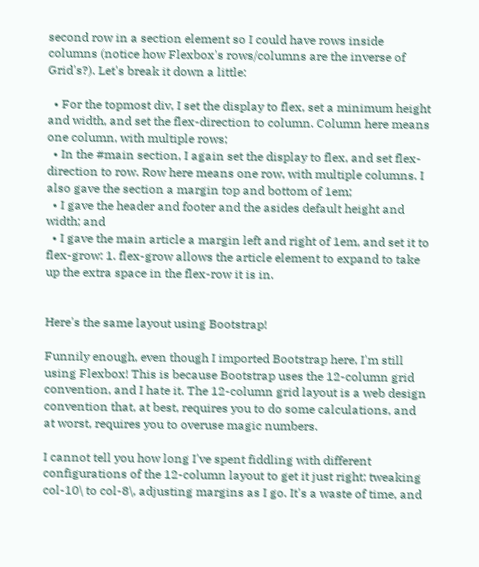second row in a section element so I could have rows inside columns (notice how Flexbox's rows/columns are the inverse of Grid's?). Let's break it down a little:

  • For the topmost div, I set the display to flex, set a minimum height and width, and set the flex-direction to column. Column here means one column, with multiple rows;
  • In the #main section, I again set the display to flex, and set flex-direction to row. Row here means one row, with multiple columns. I also gave the section a margin top and bottom of 1em;
  • I gave the header and footer and the asides default height and width; and
  • I gave the main article a margin left and right of 1em, and set it to flex-grow: 1. flex-grow allows the article element to expand to take up the extra space in the flex-row it is in.


Here's the same layout using Bootstrap!

Funnily enough, even though I imported Bootstrap here, I'm still using Flexbox! This is because Bootstrap uses the 12-column grid convention, and I hate it. The 12-column grid layout is a web design convention that, at best, requires you to do some calculations, and at worst, requires you to overuse magic numbers.

I cannot tell you how long I've spent fiddling with different configurations of the 12-column layout to get it just right; tweaking col-10\ to col-8\, adjusting margins as I go. It's a waste of time, and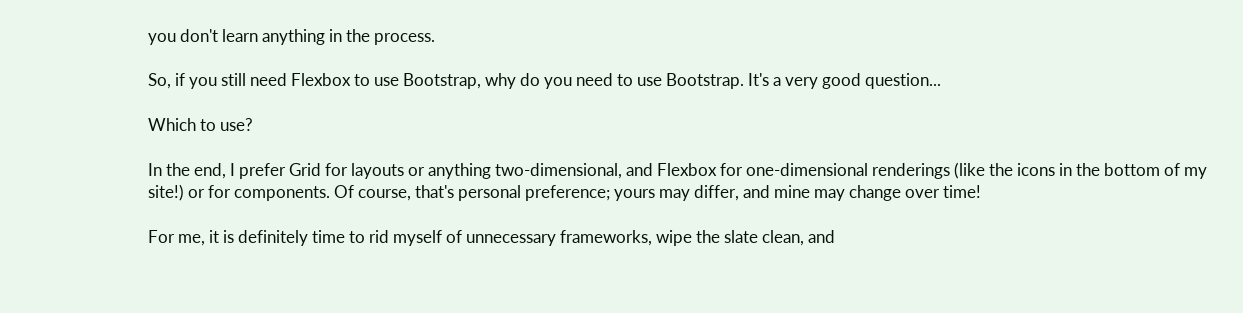you don't learn anything in the process.

So, if you still need Flexbox to use Bootstrap, why do you need to use Bootstrap. It's a very good question...

Which to use?

In the end, I prefer Grid for layouts or anything two-dimensional, and Flexbox for one-dimensional renderings (like the icons in the bottom of my site!) or for components. Of course, that's personal preference; yours may differ, and mine may change over time!

For me, it is definitely time to rid myself of unnecessary frameworks, wipe the slate clean, and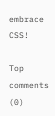embrace CSS!

Top comments (0)